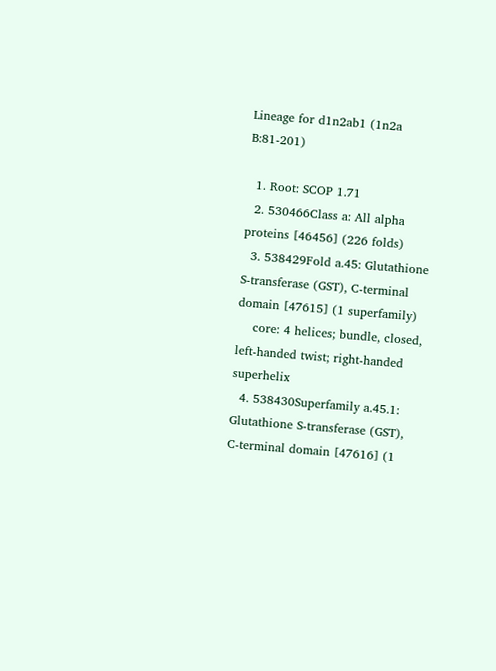Lineage for d1n2ab1 (1n2a B:81-201)

  1. Root: SCOP 1.71
  2. 530466Class a: All alpha proteins [46456] (226 folds)
  3. 538429Fold a.45: Glutathione S-transferase (GST), C-terminal domain [47615] (1 superfamily)
    core: 4 helices; bundle, closed, left-handed twist; right-handed superhelix
  4. 538430Superfamily a.45.1: Glutathione S-transferase (GST), C-terminal domain [47616] (1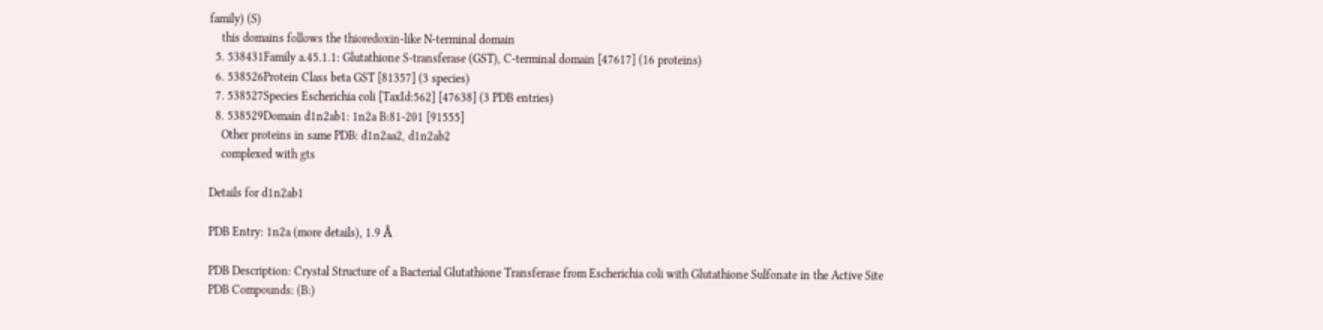family) (S)
    this domains follows the thioredoxin-like N-terminal domain
  5. 538431Family a.45.1.1: Glutathione S-transferase (GST), C-terminal domain [47617] (16 proteins)
  6. 538526Protein Class beta GST [81357] (3 species)
  7. 538527Species Escherichia coli [TaxId:562] [47638] (3 PDB entries)
  8. 538529Domain d1n2ab1: 1n2a B:81-201 [91555]
    Other proteins in same PDB: d1n2aa2, d1n2ab2
    complexed with gts

Details for d1n2ab1

PDB Entry: 1n2a (more details), 1.9 Å

PDB Description: Crystal Structure of a Bacterial Glutathione Transferase from Escherichia coli with Glutathione Sulfonate in the Active Site
PDB Compounds: (B:)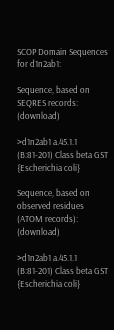SCOP Domain Sequences for d1n2ab1:

Sequence, based on SEQRES records: (download)

>d1n2ab1 a.45.1.1 (B:81-201) Class beta GST {Escherichia coli}

Sequence, based on observed residues (ATOM records): (download)

>d1n2ab1 a.45.1.1 (B:81-201) Class beta GST {Escherichia coli}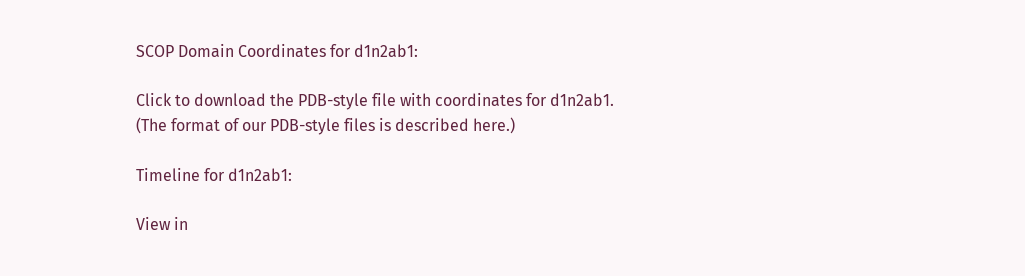SCOP Domain Coordinates for d1n2ab1:

Click to download the PDB-style file with coordinates for d1n2ab1.
(The format of our PDB-style files is described here.)

Timeline for d1n2ab1:

View in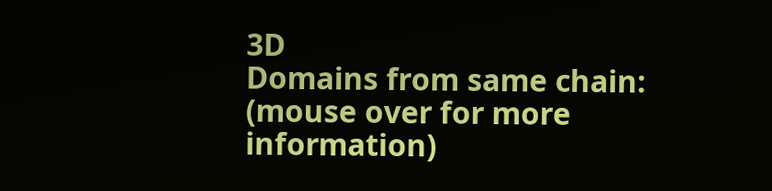3D
Domains from same chain:
(mouse over for more information)